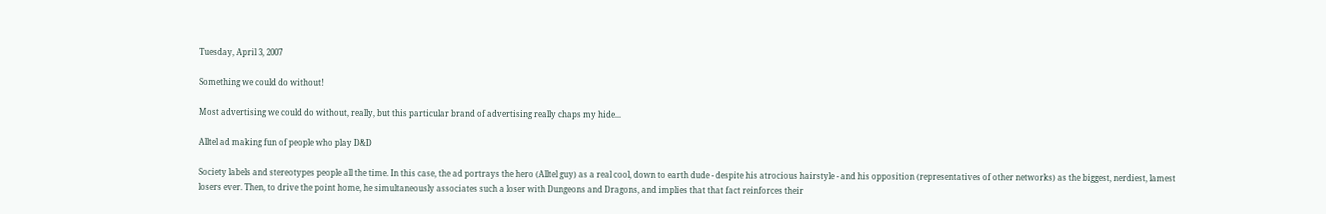Tuesday, April 3, 2007

Something we could do without!

Most advertising we could do without, really, but this particular brand of advertising really chaps my hide...

Alltel ad making fun of people who play D&D

Society labels and stereotypes people all the time. In this case, the ad portrays the hero (Alltel guy) as a real cool, down to earth dude - despite his atrocious hairstyle - and his opposition (representatives of other networks) as the biggest, nerdiest, lamest losers ever. Then, to drive the point home, he simultaneously associates such a loser with Dungeons and Dragons, and implies that that fact reinforces their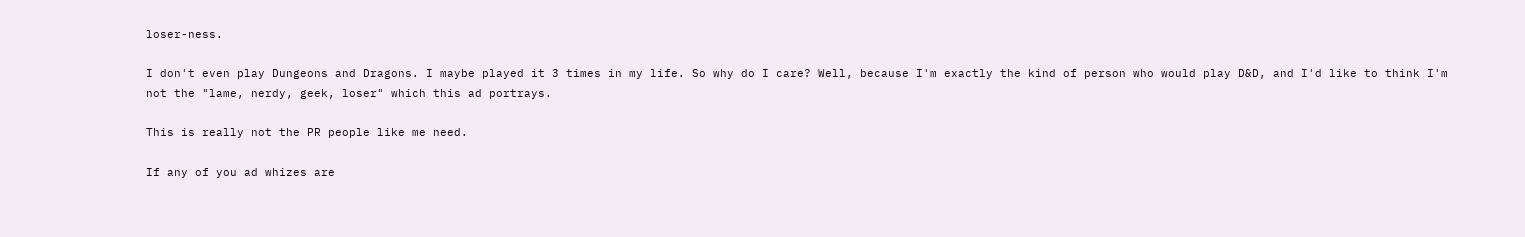loser-ness.

I don't even play Dungeons and Dragons. I maybe played it 3 times in my life. So why do I care? Well, because I'm exactly the kind of person who would play D&D, and I'd like to think I'm not the "lame, nerdy, geek, loser" which this ad portrays.

This is really not the PR people like me need.

If any of you ad whizes are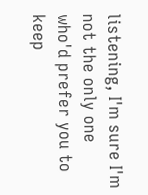listening, I'm sure I'm not the only one who'd prefer you to keep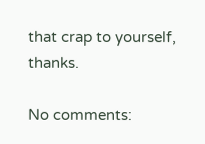that crap to yourself, thanks.

No comments: